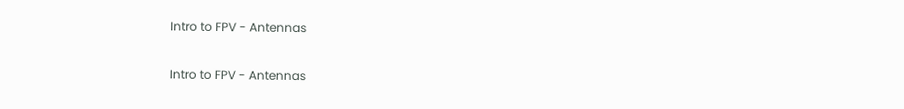Intro to FPV - Antennas

Intro to FPV - Antennas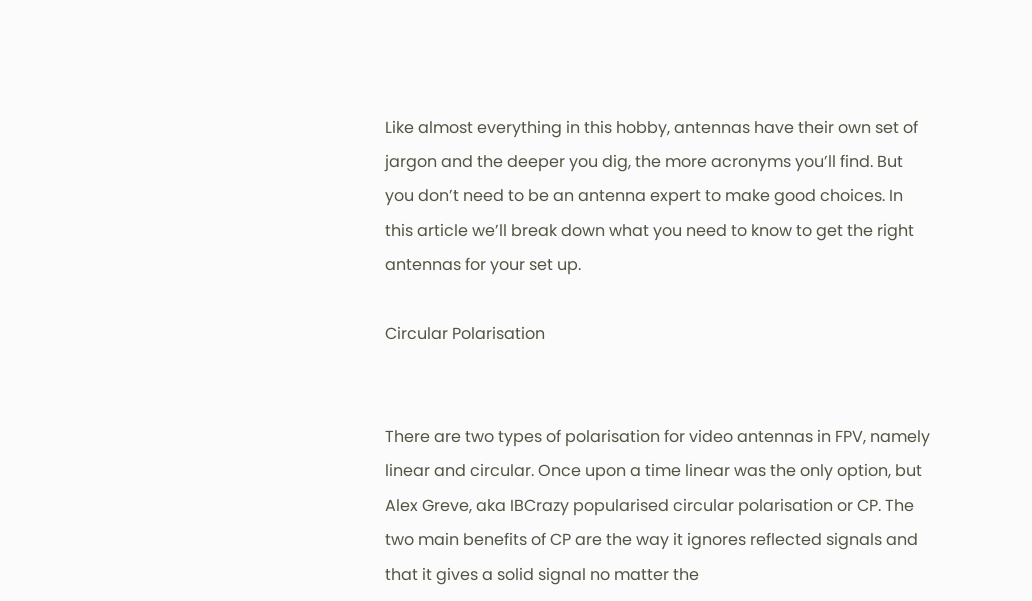Like almost everything in this hobby, antennas have their own set of jargon and the deeper you dig, the more acronyms you’ll find. But you don’t need to be an antenna expert to make good choices. In this article we’ll break down what you need to know to get the right antennas for your set up.

Circular Polarisation


There are two types of polarisation for video antennas in FPV, namely linear and circular. Once upon a time linear was the only option, but Alex Greve, aka IBCrazy popularised circular polarisation or CP. The two main benefits of CP are the way it ignores reflected signals and that it gives a solid signal no matter the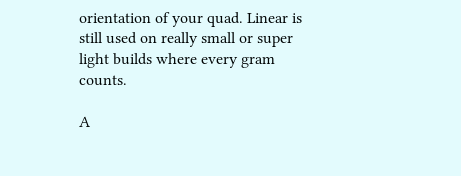orientation of your quad. Linear is still used on really small or super light builds where every gram counts.

A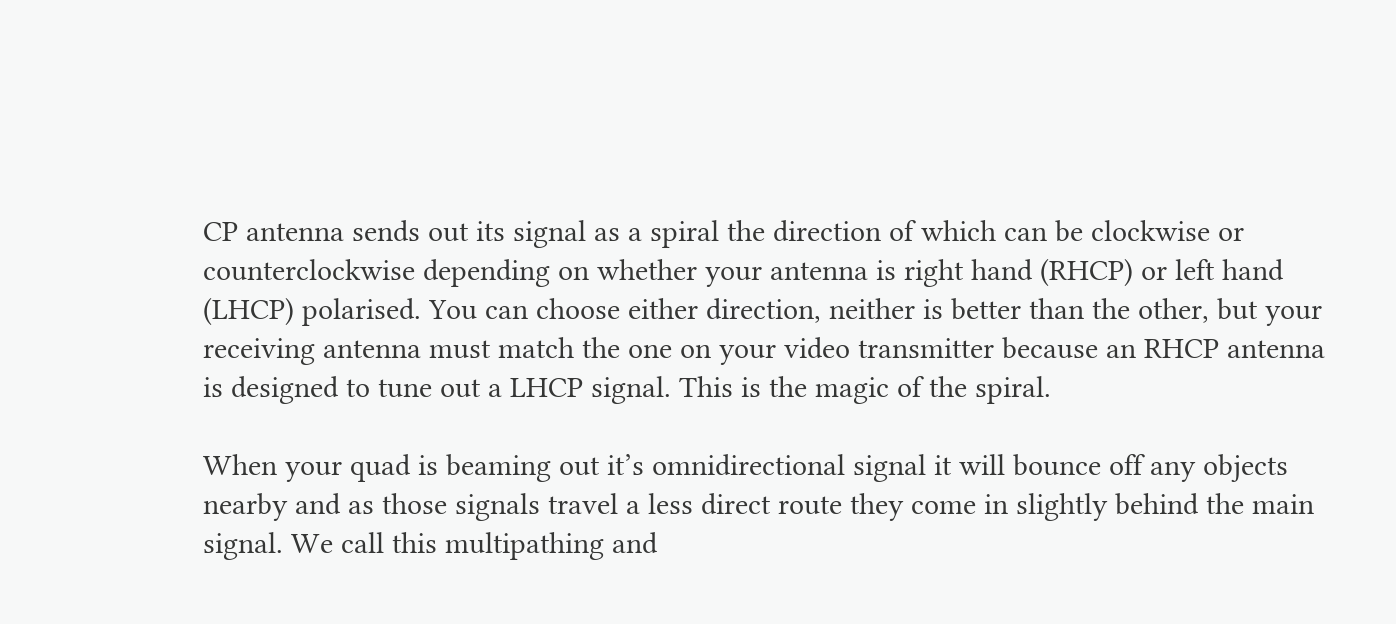CP antenna sends out its signal as a spiral the direction of which can be clockwise or counterclockwise depending on whether your antenna is right hand (RHCP) or left hand (LHCP) polarised. You can choose either direction, neither is better than the other, but your receiving antenna must match the one on your video transmitter because an RHCP antenna is designed to tune out a LHCP signal. This is the magic of the spiral.

When your quad is beaming out it’s omnidirectional signal it will bounce off any objects nearby and as those signals travel a less direct route they come in slightly behind the main signal. We call this multipathing and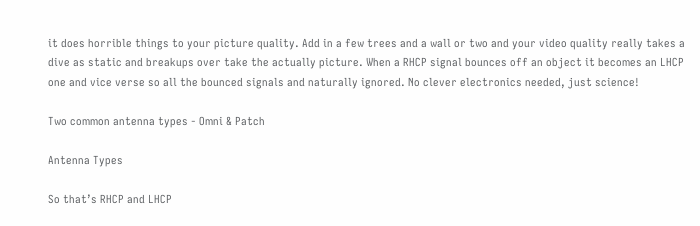it does horrible things to your picture quality. Add in a few trees and a wall or two and your video quality really takes a dive as static and breakups over take the actually picture. When a RHCP signal bounces off an object it becomes an LHCP one and vice verse so all the bounced signals and naturally ignored. No clever electronics needed, just science!

Two common antenna types - Omni & Patch

Antenna Types

So that’s RHCP and LHCP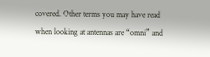covered. Other terms you may have read when looking at antennas are “omni” and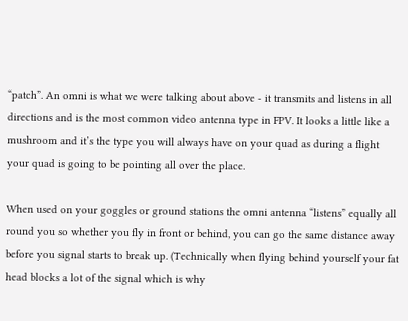“patch”. An omni is what we were talking about above - it transmits and listens in all directions and is the most common video antenna type in FPV. It looks a little like a mushroom and it’s the type you will always have on your quad as during a flight your quad is going to be pointing all over the place.

When used on your goggles or ground stations the omni antenna “listens” equally all round you so whether you fly in front or behind, you can go the same distance away before you signal starts to break up. (Technically when flying behind yourself your fat head blocks a lot of the signal which is why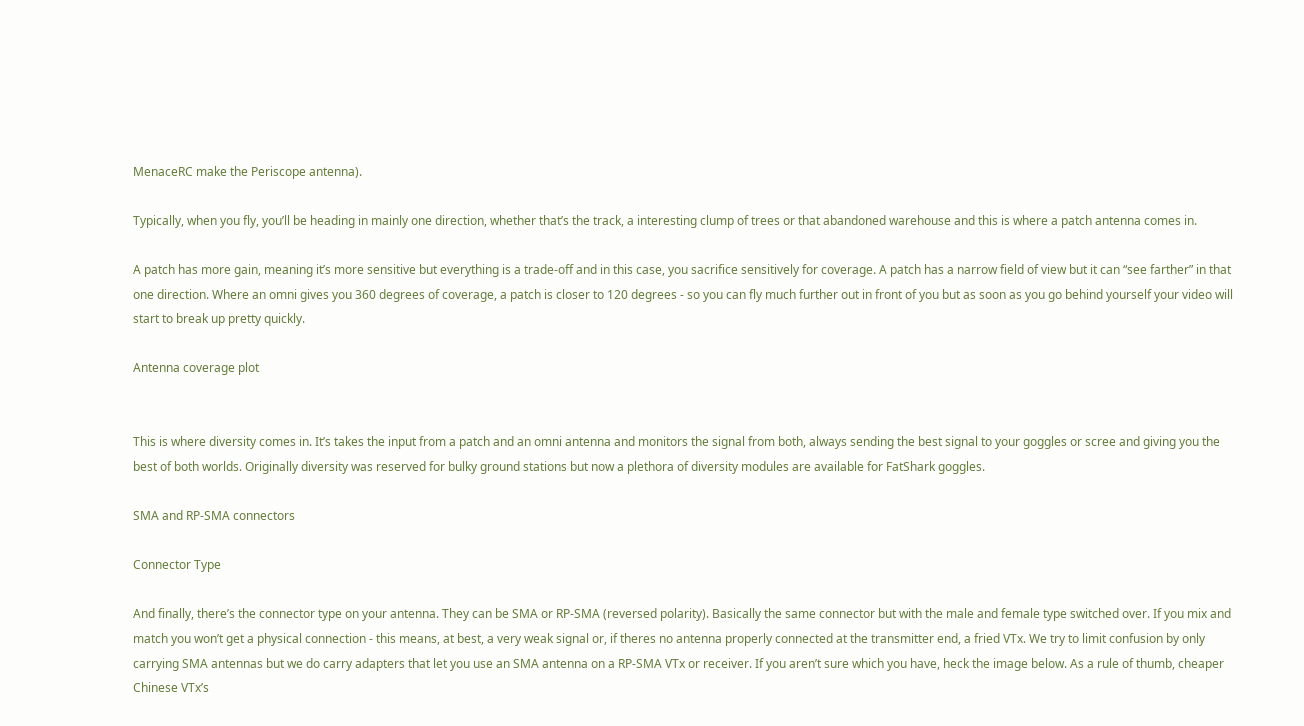MenaceRC make the Periscope antenna).

Typically, when you fly, you’ll be heading in mainly one direction, whether that’s the track, a interesting clump of trees or that abandoned warehouse and this is where a patch antenna comes in.

A patch has more gain, meaning it’s more sensitive but everything is a trade-off and in this case, you sacrifice sensitively for coverage. A patch has a narrow field of view but it can “see farther” in that one direction. Where an omni gives you 360 degrees of coverage, a patch is closer to 120 degrees - so you can fly much further out in front of you but as soon as you go behind yourself your video will start to break up pretty quickly.

Antenna coverage plot


This is where diversity comes in. It’s takes the input from a patch and an omni antenna and monitors the signal from both, always sending the best signal to your goggles or scree and giving you the best of both worlds. Originally diversity was reserved for bulky ground stations but now a plethora of diversity modules are available for FatShark goggles.

SMA and RP-SMA connectors

Connector Type

And finally, there’s the connector type on your antenna. They can be SMA or RP-SMA (reversed polarity). Basically the same connector but with the male and female type switched over. If you mix and match you won’t get a physical connection - this means, at best, a very weak signal or, if theres no antenna properly connected at the transmitter end, a fried VTx. We try to limit confusion by only carrying SMA antennas but we do carry adapters that let you use an SMA antenna on a RP-SMA VTx or receiver. If you aren’t sure which you have, heck the image below. As a rule of thumb, cheaper Chinese VTx’s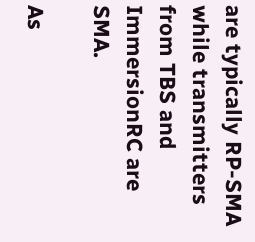are typically RP-SMA while transmitters from TBS and ImmersionRC are SMA.

As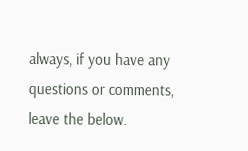always, if you have any questions or comments, leave the below.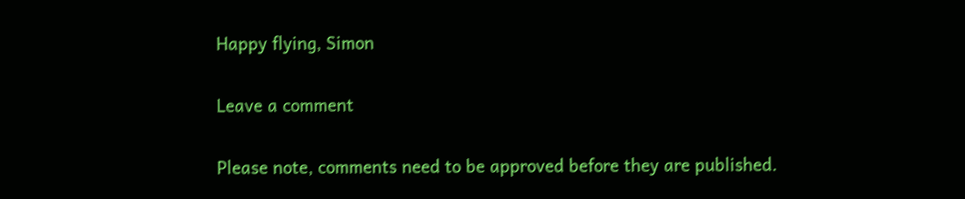Happy flying, Simon

Leave a comment

Please note, comments need to be approved before they are published.